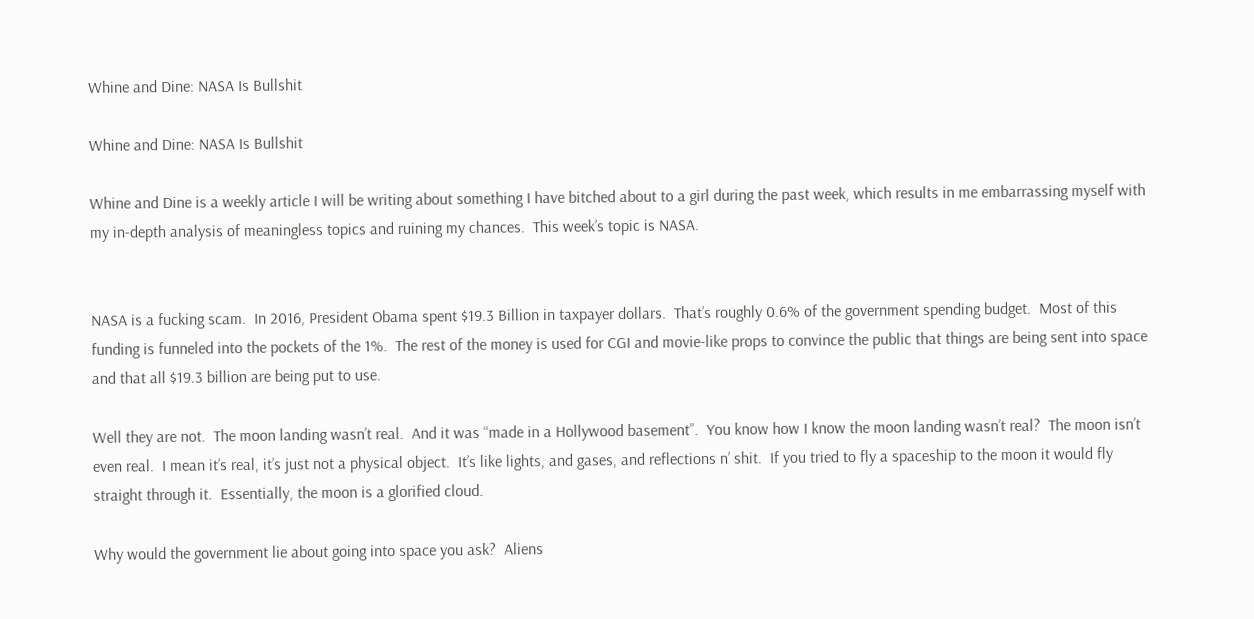Whine and Dine: NASA Is Bullshit

Whine and Dine: NASA Is Bullshit

Whine and Dine is a weekly article I will be writing about something I have bitched about to a girl during the past week, which results in me embarrassing myself with my in-depth analysis of meaningless topics and ruining my chances.  This week’s topic is NASA.


NASA is a fucking scam.  In 2016, President Obama spent $19.3 Billion in taxpayer dollars.  That’s roughly 0.6% of the government spending budget.  Most of this funding is funneled into the pockets of the 1%.  The rest of the money is used for CGI and movie-like props to convince the public that things are being sent into space and that all $19.3 billion are being put to use.

Well they are not.  The moon landing wasn’t real.  And it was “made in a Hollywood basement”.  You know how I know the moon landing wasn’t real?  The moon isn’t even real.  I mean it’s real, it’s just not a physical object.  It’s like lights, and gases, and reflections n’ shit.  If you tried to fly a spaceship to the moon it would fly straight through it.  Essentially, the moon is a glorified cloud.

Why would the government lie about going into space you ask?  Aliens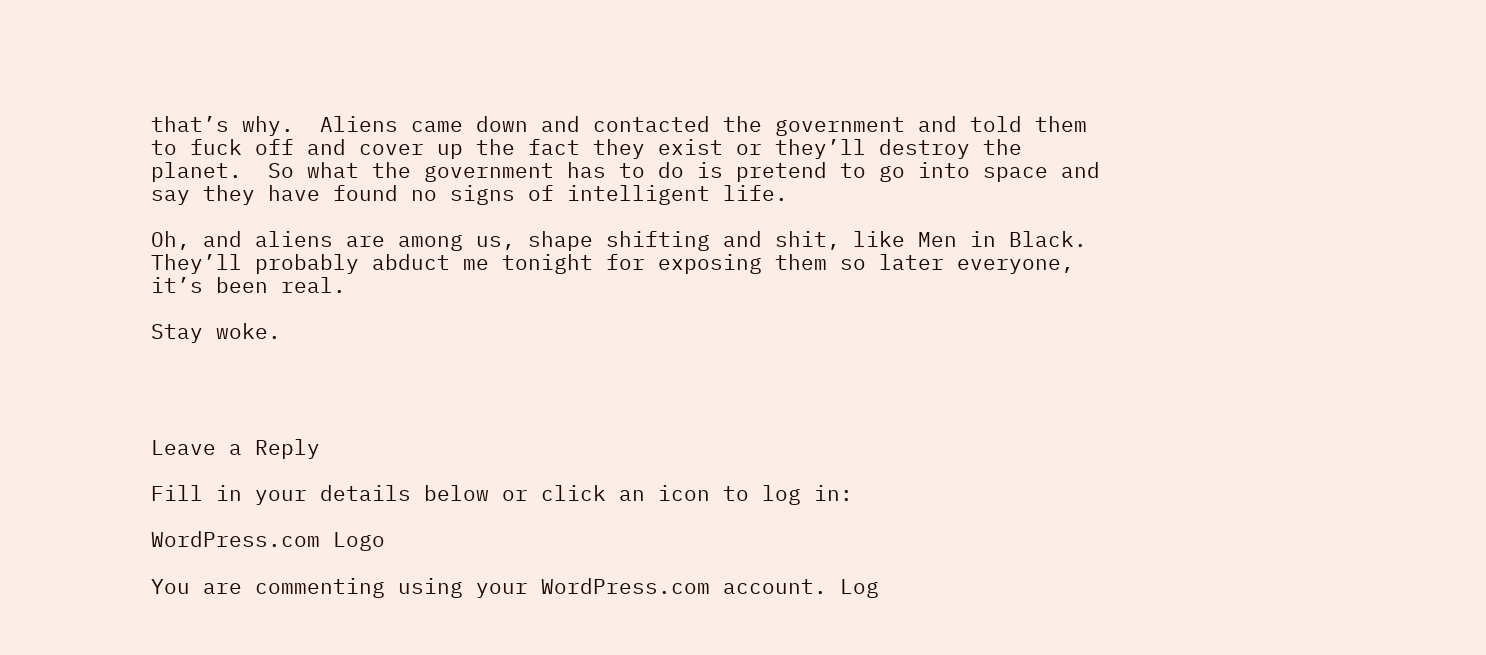that’s why.  Aliens came down and contacted the government and told them to fuck off and cover up the fact they exist or they’ll destroy the planet.  So what the government has to do is pretend to go into space and say they have found no signs of intelligent life.

Oh, and aliens are among us, shape shifting and shit, like Men in Black.  They’ll probably abduct me tonight for exposing them so later everyone, it’s been real.

Stay woke.




Leave a Reply

Fill in your details below or click an icon to log in:

WordPress.com Logo

You are commenting using your WordPress.com account. Log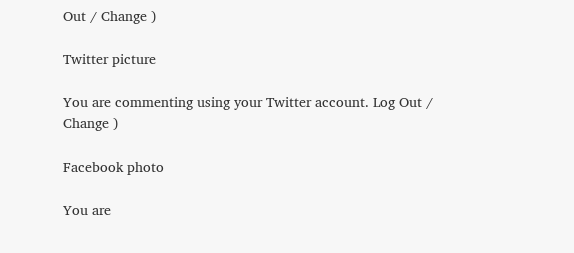Out / Change )

Twitter picture

You are commenting using your Twitter account. Log Out / Change )

Facebook photo

You are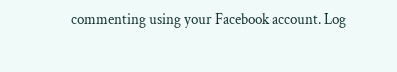commenting using your Facebook account. Log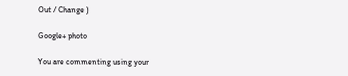Out / Change )

Google+ photo

You are commenting using your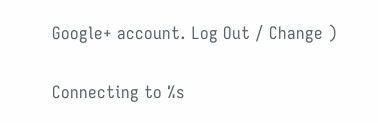Google+ account. Log Out / Change )

Connecting to %s